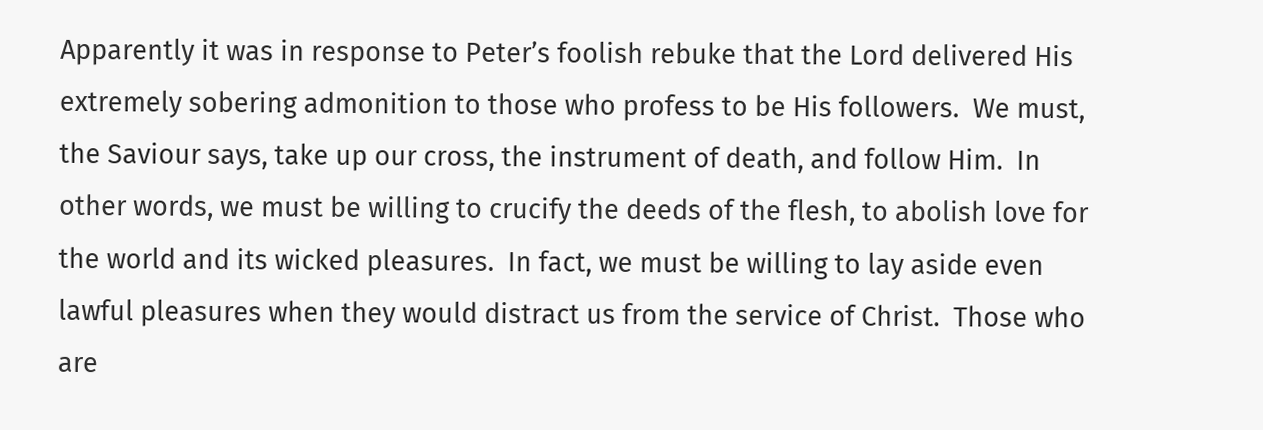Apparently it was in response to Peter’s foolish rebuke that the Lord delivered His extremely sobering admonition to those who profess to be His followers.  We must, the Saviour says, take up our cross, the instrument of death, and follow Him.  In other words, we must be willing to crucify the deeds of the flesh, to abolish love for the world and its wicked pleasures.  In fact, we must be willing to lay aside even lawful pleasures when they would distract us from the service of Christ.  Those who are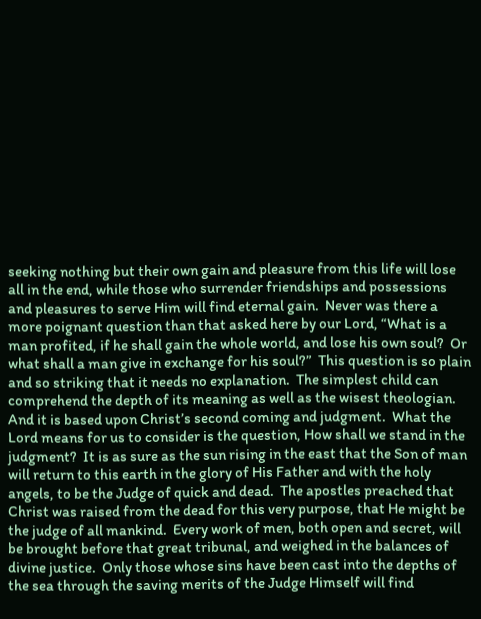seeking nothing but their own gain and pleasure from this life will lose all in the end, while those who surrender friendships and possessions and pleasures to serve Him will find eternal gain.  Never was there a more poignant question than that asked here by our Lord, “What is a man profited, if he shall gain the whole world, and lose his own soul?  Or what shall a man give in exchange for his soul?”  This question is so plain and so striking that it needs no explanation.  The simplest child can comprehend the depth of its meaning as well as the wisest theologian.  And it is based upon Christ’s second coming and judgment.  What the Lord means for us to consider is the question, How shall we stand in the judgment?  It is as sure as the sun rising in the east that the Son of man will return to this earth in the glory of His Father and with the holy angels, to be the Judge of quick and dead.  The apostles preached that Christ was raised from the dead for this very purpose, that He might be the judge of all mankind.  Every work of men, both open and secret, will be brought before that great tribunal, and weighed in the balances of divine justice.  Only those whose sins have been cast into the depths of the sea through the saving merits of the Judge Himself will find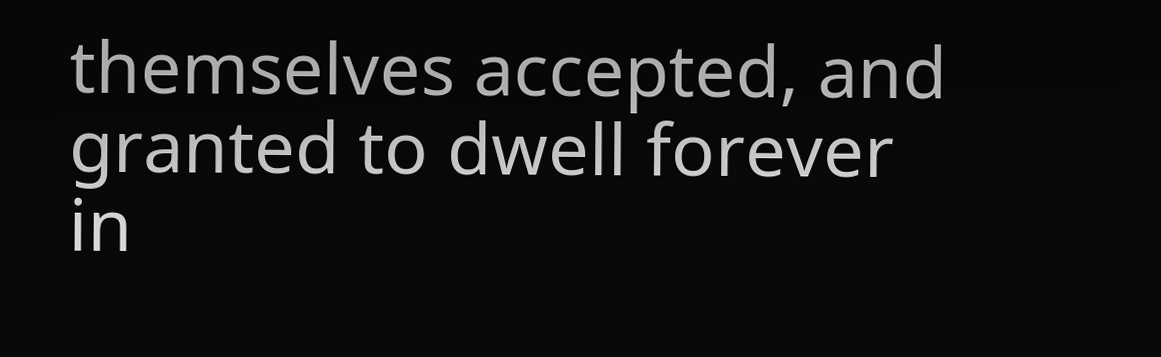themselves accepted, and granted to dwell forever in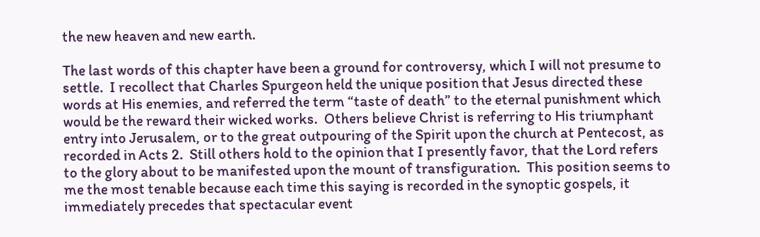the new heaven and new earth.

The last words of this chapter have been a ground for controversy, which I will not presume to settle.  I recollect that Charles Spurgeon held the unique position that Jesus directed these words at His enemies, and referred the term “taste of death” to the eternal punishment which would be the reward their wicked works.  Others believe Christ is referring to His triumphant entry into Jerusalem, or to the great outpouring of the Spirit upon the church at Pentecost, as recorded in Acts 2.  Still others hold to the opinion that I presently favor, that the Lord refers to the glory about to be manifested upon the mount of transfiguration.  This position seems to me the most tenable because each time this saying is recorded in the synoptic gospels, it immediately precedes that spectacular event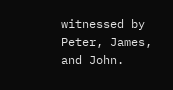witnessed by Peter, James, and John.